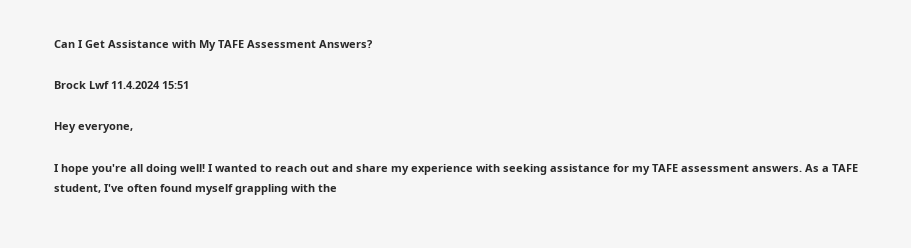Can I Get Assistance with My TAFE Assessment Answers?

Brock Lwf 11.4.2024 15:51

Hey everyone,

I hope you're all doing well! I wanted to reach out and share my experience with seeking assistance for my TAFE assessment answers. As a TAFE student, I've often found myself grappling with the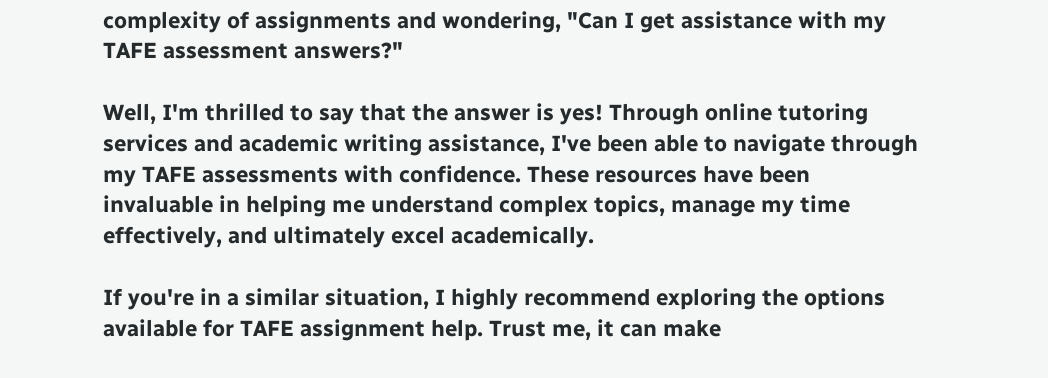complexity of assignments and wondering, "Can I get assistance with my TAFE assessment answers?"

Well, I'm thrilled to say that the answer is yes! Through online tutoring services and academic writing assistance, I've been able to navigate through my TAFE assessments with confidence. These resources have been invaluable in helping me understand complex topics, manage my time effectively, and ultimately excel academically.

If you're in a similar situation, I highly recommend exploring the options available for TAFE assignment help. Trust me, it can make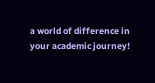a world of difference in your academic journey!